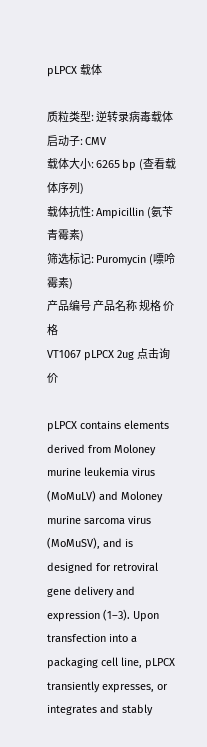pLPCX 载体

质粒类型: 逆转录病毒载体
启动子: CMV
载体大小: 6265 bp (查看载体序列)
载体抗性: Ampicillin (氨苄青霉素)
筛选标记: Puromycin (嘌呤霉素)
产品编号 产品名称 规格 价格
VT1067 pLPCX 2ug 点击询价

pLPCX contains elements derived from Moloney murine leukemia virus (MoMuLV) and Moloney murine sarcoma virus (MoMuSV), and is designed for retroviral gene delivery and expression (1–3). Upon transfection into a packaging cell line, pLPCX transiently expresses, or integrates and stably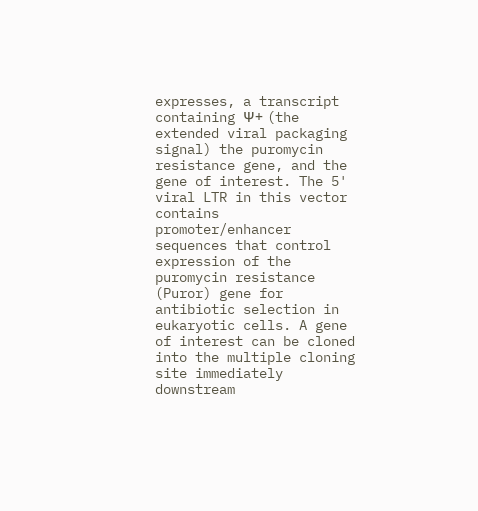expresses, a transcript containing Ψ+ (the extended viral packaging signal) the puromycin resistance gene, and the gene of interest. The 5' viral LTR in this vector contains promoter/enhancer sequences that control expression of the puromycin resistance (Puror) gene for antibiotic selection in eukaryotic cells. A gene of interest can be cloned into the multiple cloning site immediately downstream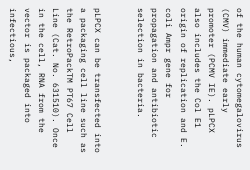of the human cytomegalovirus (CMV) immediate early promoter (PCMV IE). pLPCX also includes the Col E1 origin of replication and E. coli Ampr gene for propagation and antibiotic selection in bacteria.


pLPCX can be transfected into a packaging cell line such as the RetroPackTM PT67 Cell Line (Cat. No. 631510). Once in the cell, RNA from the vector is packaged into infectious,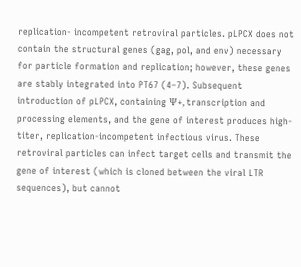replication- incompetent retroviral particles. pLPCX does not contain the structural genes (gag, pol, and env) necessary for particle formation and replication; however, these genes are stably integrated into PT67 (4–7). Subsequent introduction of pLPCX, containing Ψ+, transcription and processing elements, and the gene of interest produces high-titer, replication-incompetent infectious virus. These retroviral particles can infect target cells and transmit the gene of interest (which is cloned between the viral LTR sequences), but cannot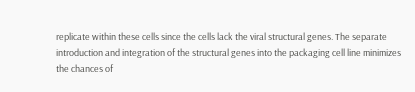replicate within these cells since the cells lack the viral structural genes. The separate introduction and integration of the structural genes into the packaging cell line minimizes the chances of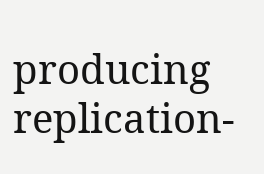producing replication-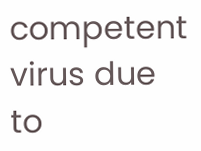competent virus due to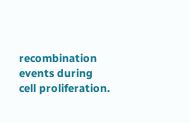recombination events during cell proliferation.